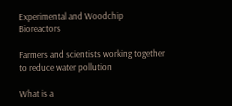Experimental and Woodchip Bioreactors

Farmers and scientists working together to reduce water pollution

What is a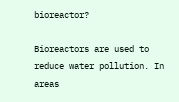bioreactor?

Bioreactors are used to reduce water pollution. In areas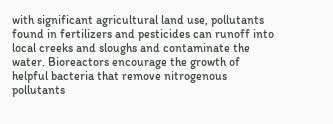with significant agricultural land use, pollutants found in fertilizers and pesticides can runoff into local creeks and sloughs and contaminate the water. Bioreactors encourage the growth of helpful bacteria that remove nitrogenous pollutants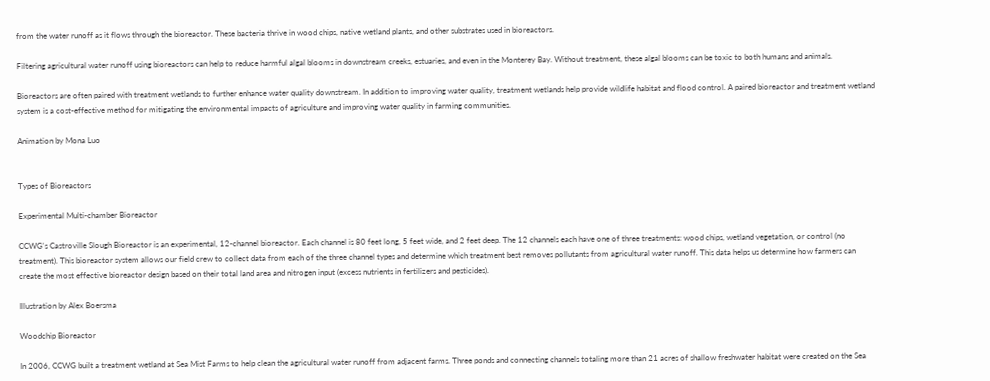from the water runoff as it flows through the bioreactor. These bacteria thrive in wood chips, native wetland plants, and other substrates used in bioreactors.

Filtering agricultural water runoff using bioreactors can help to reduce harmful algal blooms in downstream creeks, estuaries, and even in the Monterey Bay. Without treatment, these algal blooms can be toxic to both humans and animals.

Bioreactors are often paired with treatment wetlands to further enhance water quality downstream. In addition to improving water quality, treatment wetlands help provide wildlife habitat and flood control. A paired bioreactor and treatment wetland system is a cost-effective method for mitigating the environmental impacts of agriculture and improving water quality in farming communities.

Animation by Mona Luo


Types of Bioreactors

Experimental Multi-chamber Bioreactor

CCWG's Castroville Slough Bioreactor is an experimental, 12-channel bioreactor. Each channel is 80 feet long, 5 feet wide, and 2 feet deep. The 12 channels each have one of three treatments: wood chips, wetland vegetation, or control (no treatment). This bioreactor system allows our field crew to collect data from each of the three channel types and determine which treatment best removes pollutants from agricultural water runoff. This data helps us determine how farmers can create the most effective bioreactor design based on their total land area and nitrogen input (excess nutrients in fertilizers and pesticides).

Illustration by Alex Boersma

Woodchip Bioreactor

In 2006, CCWG built a treatment wetland at Sea Mist Farms to help clean the agricultural water runoff from adjacent farms. Three ponds and connecting channels totaling more than 21 acres of shallow freshwater habitat were created on the Sea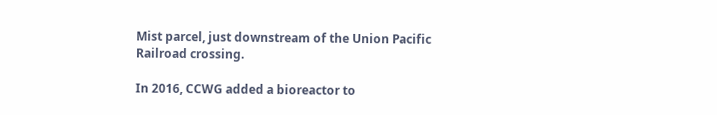Mist parcel, just downstream of the Union Pacific Railroad crossing.

In 2016, CCWG added a bioreactor to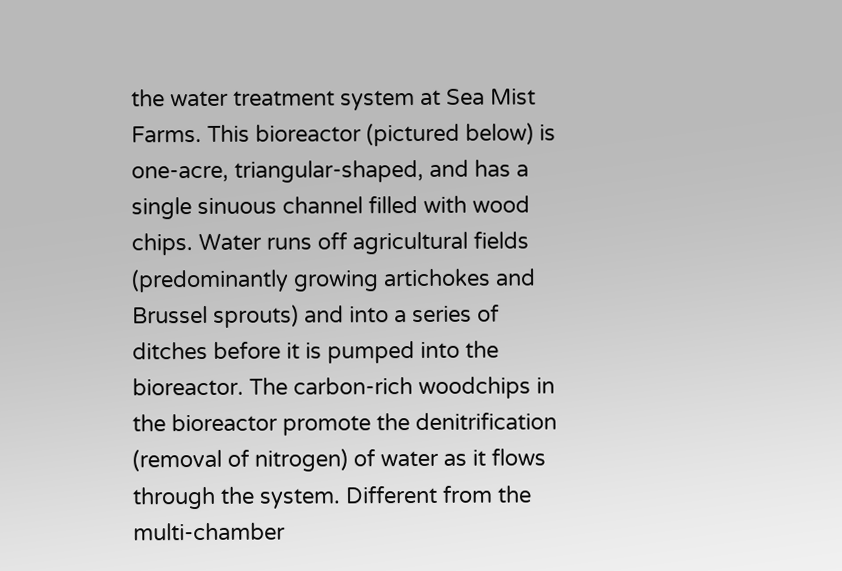the water treatment system at Sea Mist Farms. This bioreactor (pictured below) is one-acre, triangular-shaped, and has a single sinuous channel filled with wood chips. Water runs off agricultural fields (predominantly growing artichokes and Brussel sprouts) and into a series of ditches before it is pumped into the bioreactor. The carbon-rich woodchips in the bioreactor promote the denitrification (removal of nitrogen) of water as it flows through the system. Different from the multi-chamber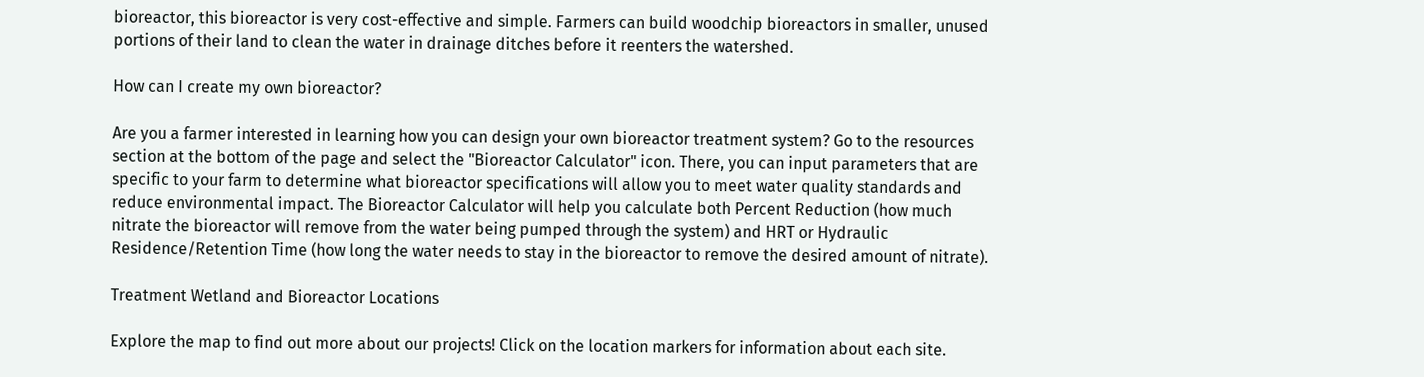bioreactor, this bioreactor is very cost-effective and simple. Farmers can build woodchip bioreactors in smaller, unused portions of their land to clean the water in drainage ditches before it reenters the watershed.

How can I create my own bioreactor?

Are you a farmer interested in learning how you can design your own bioreactor treatment system? Go to the resources section at the bottom of the page and select the "Bioreactor Calculator" icon. There, you can input parameters that are specific to your farm to determine what bioreactor specifications will allow you to meet water quality standards and reduce environmental impact. The Bioreactor Calculator will help you calculate both Percent Reduction (how much nitrate the bioreactor will remove from the water being pumped through the system) and HRT or Hydraulic Residence/Retention Time (how long the water needs to stay in the bioreactor to remove the desired amount of nitrate).

Treatment Wetland and Bioreactor Locations

Explore the map to find out more about our projects! Click on the location markers for information about each site.